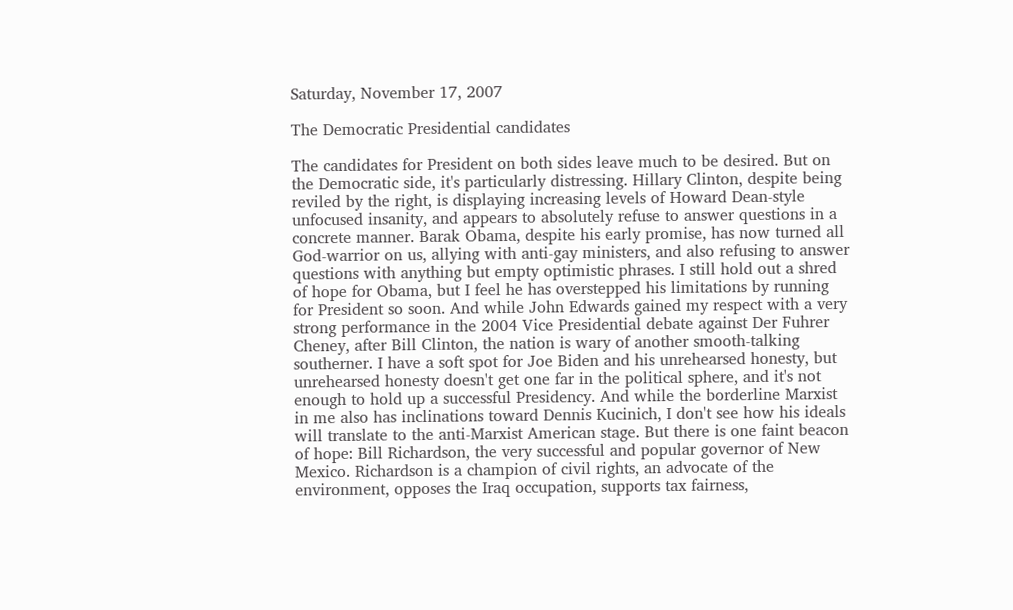Saturday, November 17, 2007

The Democratic Presidential candidates

The candidates for President on both sides leave much to be desired. But on the Democratic side, it's particularly distressing. Hillary Clinton, despite being reviled by the right, is displaying increasing levels of Howard Dean-style unfocused insanity, and appears to absolutely refuse to answer questions in a concrete manner. Barak Obama, despite his early promise, has now turned all God-warrior on us, allying with anti-gay ministers, and also refusing to answer questions with anything but empty optimistic phrases. I still hold out a shred of hope for Obama, but I feel he has overstepped his limitations by running for President so soon. And while John Edwards gained my respect with a very strong performance in the 2004 Vice Presidential debate against Der Fuhrer Cheney, after Bill Clinton, the nation is wary of another smooth-talking southerner. I have a soft spot for Joe Biden and his unrehearsed honesty, but unrehearsed honesty doesn't get one far in the political sphere, and it's not enough to hold up a successful Presidency. And while the borderline Marxist in me also has inclinations toward Dennis Kucinich, I don't see how his ideals will translate to the anti-Marxist American stage. But there is one faint beacon of hope: Bill Richardson, the very successful and popular governor of New Mexico. Richardson is a champion of civil rights, an advocate of the environment, opposes the Iraq occupation, supports tax fairness,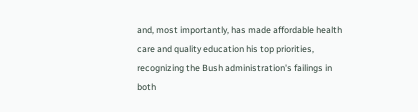and, most importantly, has made affordable health care and quality education his top priorities, recognizing the Bush administration's failings in both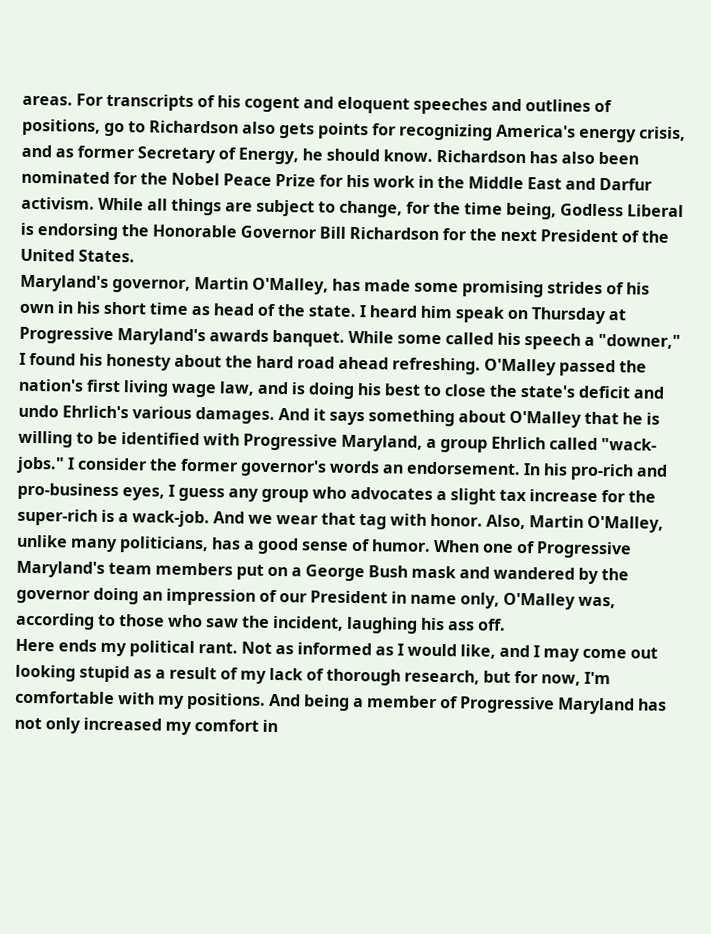areas. For transcripts of his cogent and eloquent speeches and outlines of positions, go to Richardson also gets points for recognizing America's energy crisis, and as former Secretary of Energy, he should know. Richardson has also been nominated for the Nobel Peace Prize for his work in the Middle East and Darfur activism. While all things are subject to change, for the time being, Godless Liberal is endorsing the Honorable Governor Bill Richardson for the next President of the United States.
Maryland's governor, Martin O'Malley, has made some promising strides of his own in his short time as head of the state. I heard him speak on Thursday at Progressive Maryland's awards banquet. While some called his speech a "downer," I found his honesty about the hard road ahead refreshing. O'Malley passed the nation's first living wage law, and is doing his best to close the state's deficit and undo Ehrlich's various damages. And it says something about O'Malley that he is willing to be identified with Progressive Maryland, a group Ehrlich called "wack-jobs." I consider the former governor's words an endorsement. In his pro-rich and pro-business eyes, I guess any group who advocates a slight tax increase for the super-rich is a wack-job. And we wear that tag with honor. Also, Martin O'Malley, unlike many politicians, has a good sense of humor. When one of Progressive Maryland's team members put on a George Bush mask and wandered by the governor doing an impression of our President in name only, O'Malley was, according to those who saw the incident, laughing his ass off.
Here ends my political rant. Not as informed as I would like, and I may come out looking stupid as a result of my lack of thorough research, but for now, I'm comfortable with my positions. And being a member of Progressive Maryland has not only increased my comfort in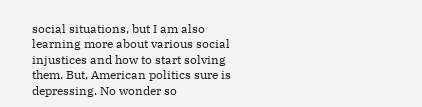social situations, but I am also learning more about various social injustices and how to start solving them. But, American politics sure is depressing. No wonder so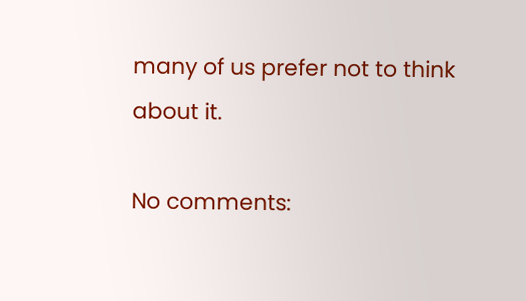many of us prefer not to think about it.

No comments: